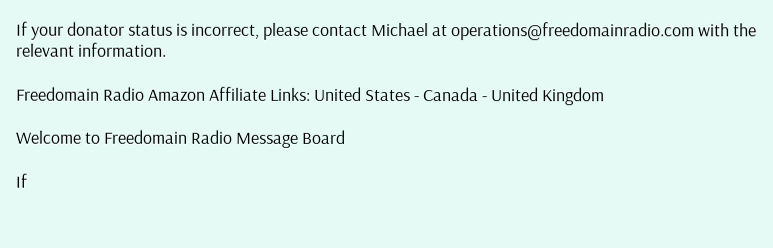If your donator status is incorrect, please contact Michael at operations@freedomainradio.com with the relevant information.

Freedomain Radio Amazon Affiliate Links: United States - Canada - United Kingdom

Welcome to Freedomain Radio Message Board

If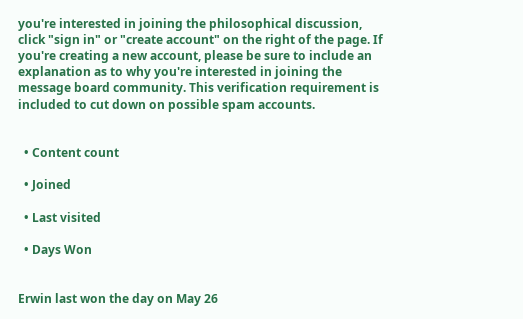you're interested in joining the philosophical discussion, click "sign in" or "create account" on the right of the page. If you're creating a new account, please be sure to include an explanation as to why you're interested in joining the message board community. This verification requirement is included to cut down on possible spam accounts.


  • Content count

  • Joined

  • Last visited

  • Days Won


Erwin last won the day on May 26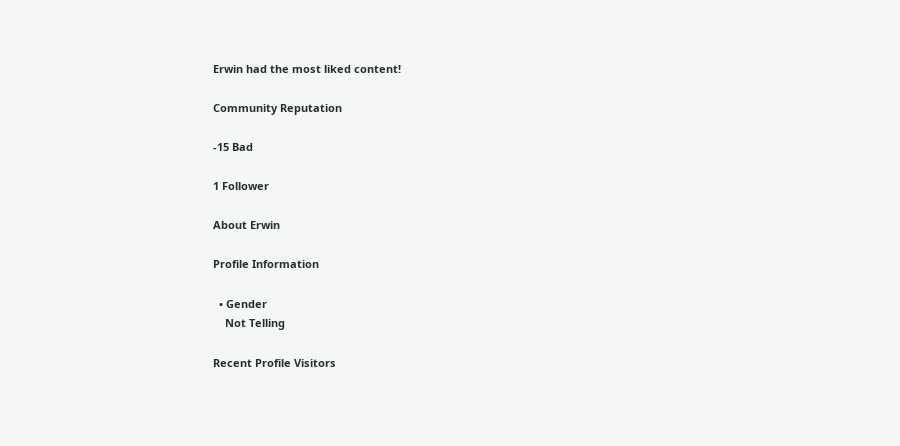Erwin had the most liked content!

Community Reputation

-15 Bad

1 Follower

About Erwin

Profile Information

  • Gender
    Not Telling

Recent Profile Visitors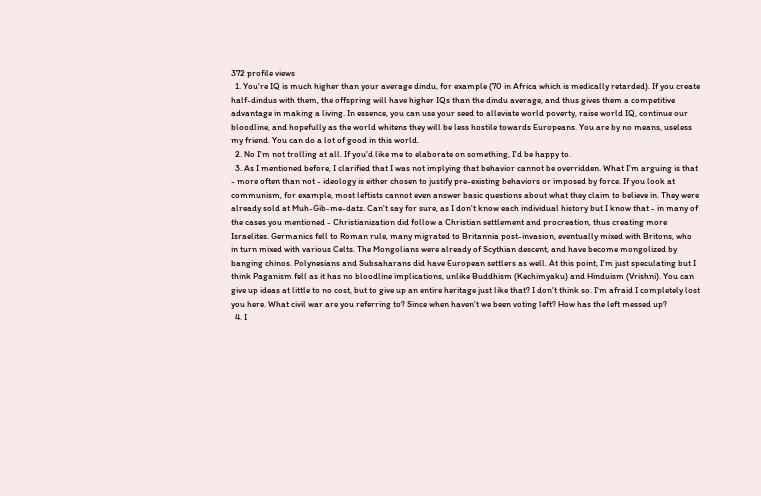372 profile views
  1. You're IQ is much higher than your average dindu, for example (70 in Africa which is medically retarded). If you create half-dindus with them, the offspring will have higher IQs than the dindu average, and thus gives them a competitive advantage in making a living. In essence, you can use your seed to alleviate world poverty, raise world IQ, continue our bloodline, and hopefully as the world whitens they will be less hostile towards Europeans. You are by no means, useless my friend. You can do a lot of good in this world.
  2. No I'm not trolling at all. If you'd like me to elaborate on something, I'd be happy to.
  3. As I mentioned before, I clarified that I was not implying that behavior cannot be overridden. What I'm arguing is that - more often than not - ideology is either chosen to justify pre-existing behaviors or imposed by force. If you look at communism, for example, most leftists cannot even answer basic questions about what they claim to believe in. They were already sold at Muh-Gib-me-datz. Can't say for sure, as I don't know each individual history but I know that - in many of the cases you mentioned - Christianization did follow a Christian settlement and procreation, thus creating more Israelites. Germanics fell to Roman rule, many migrated to Britannia post-invasion, eventually mixed with Britons, who in turn mixed with various Celts. The Mongolians were already of Scythian descent, and have become mongolized by banging chinos. Polynesians and Subsaharans did have European settlers as well. At this point, I'm just speculating but I think Paganism fell as it has no bloodline implications, unlike Buddhism (Kechimyaku) and Hinduism (Vrishni). You can give up ideas at little to no cost, but to give up an entire heritage just like that? I don't think so. I'm afraid I completely lost you here. What civil war are you referring to? Since when haven't we been voting left? How has the left messed up?
  4. I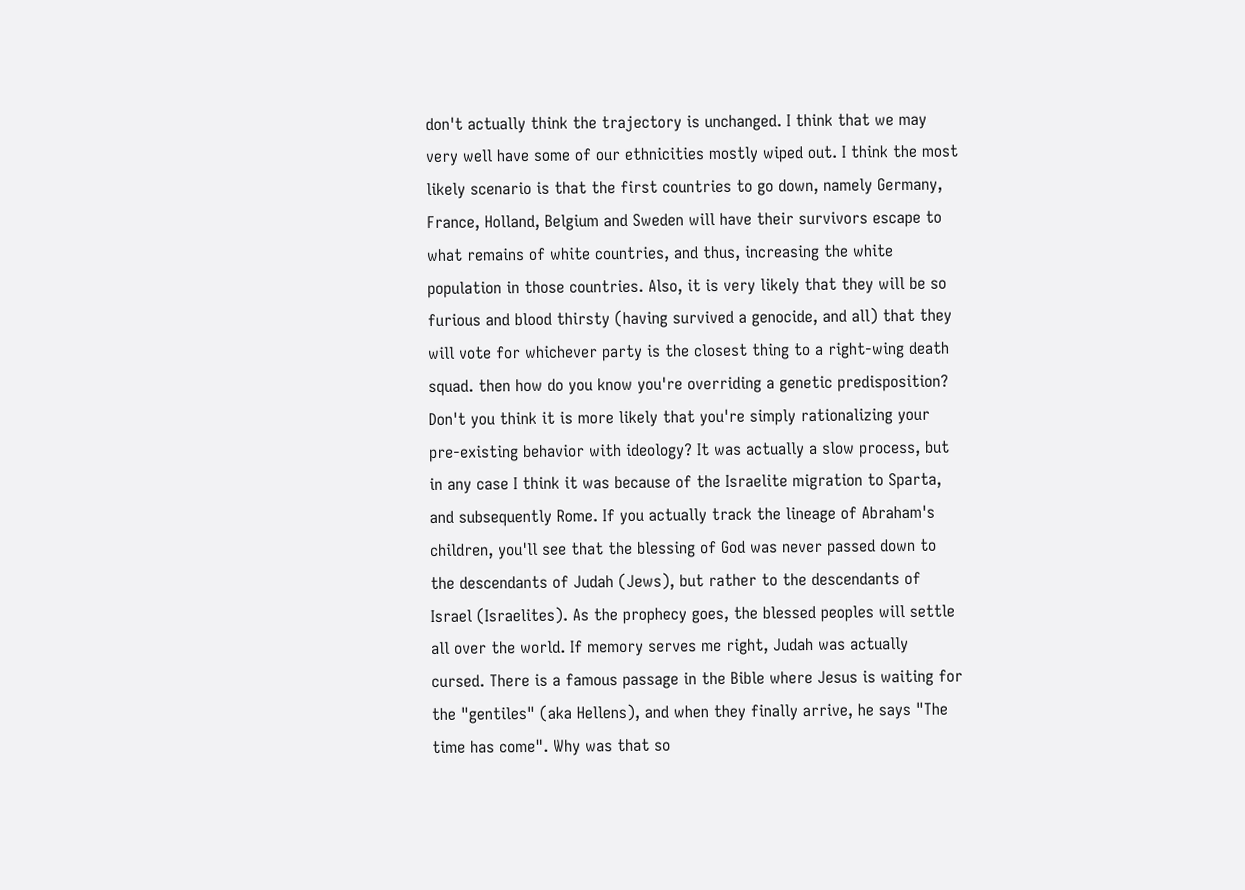don't actually think the trajectory is unchanged. I think that we may very well have some of our ethnicities mostly wiped out. I think the most likely scenario is that the first countries to go down, namely Germany, France, Holland, Belgium and Sweden will have their survivors escape to what remains of white countries, and thus, increasing the white population in those countries. Also, it is very likely that they will be so furious and blood thirsty (having survived a genocide, and all) that they will vote for whichever party is the closest thing to a right-wing death squad. then how do you know you're overriding a genetic predisposition? Don't you think it is more likely that you're simply rationalizing your pre-existing behavior with ideology? It was actually a slow process, but in any case I think it was because of the Israelite migration to Sparta, and subsequently Rome. If you actually track the lineage of Abraham's children, you'll see that the blessing of God was never passed down to the descendants of Judah (Jews), but rather to the descendants of Israel (Israelites). As the prophecy goes, the blessed peoples will settle all over the world. If memory serves me right, Judah was actually cursed. There is a famous passage in the Bible where Jesus is waiting for the "gentiles" (aka Hellens), and when they finally arrive, he says "The time has come". Why was that so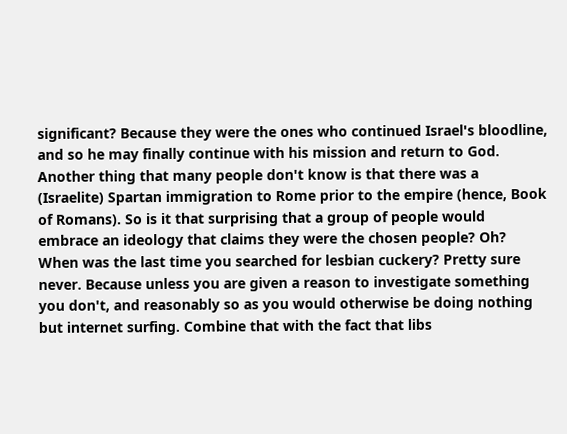significant? Because they were the ones who continued Israel's bloodline, and so he may finally continue with his mission and return to God. Another thing that many people don't know is that there was a (Israelite) Spartan immigration to Rome prior to the empire (hence, Book of Romans). So is it that surprising that a group of people would embrace an ideology that claims they were the chosen people? Oh? When was the last time you searched for lesbian cuckery? Pretty sure never. Because unless you are given a reason to investigate something you don't, and reasonably so as you would otherwise be doing nothing but internet surfing. Combine that with the fact that libs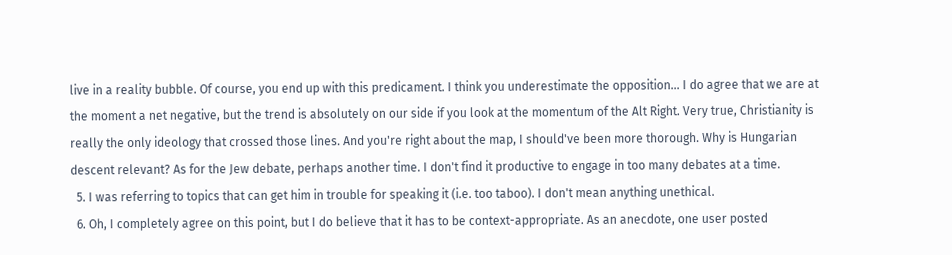live in a reality bubble. Of course, you end up with this predicament. I think you underestimate the opposition... I do agree that we are at the moment a net negative, but the trend is absolutely on our side if you look at the momentum of the Alt Right. Very true, Christianity is really the only ideology that crossed those lines. And you're right about the map, I should've been more thorough. Why is Hungarian descent relevant? As for the Jew debate, perhaps another time. I don't find it productive to engage in too many debates at a time.
  5. I was referring to topics that can get him in trouble for speaking it (i.e. too taboo). I don't mean anything unethical.
  6. Oh, I completely agree on this point, but I do believe that it has to be context-appropriate. As an anecdote, one user posted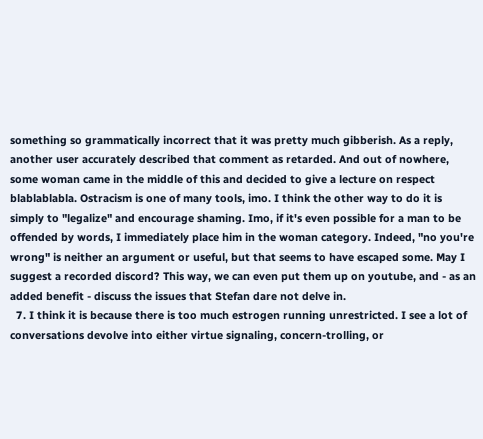something so grammatically incorrect that it was pretty much gibberish. As a reply, another user accurately described that comment as retarded. And out of nowhere, some woman came in the middle of this and decided to give a lecture on respect blablablabla. Ostracism is one of many tools, imo. I think the other way to do it is simply to "legalize" and encourage shaming. Imo, if it's even possible for a man to be offended by words, I immediately place him in the woman category. Indeed, "no you're wrong" is neither an argument or useful, but that seems to have escaped some. May I suggest a recorded discord? This way, we can even put them up on youtube, and - as an added benefit - discuss the issues that Stefan dare not delve in.
  7. I think it is because there is too much estrogen running unrestricted. I see a lot of conversations devolve into either virtue signaling, concern-trolling, or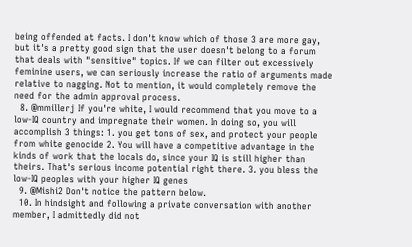being offended at facts. I don't know which of those 3 are more gay, but it's a pretty good sign that the user doesn't belong to a forum that deals with "sensitive" topics. If we can filter out excessively feminine users, we can seriously increase the ratio of arguments made relative to nagging. Not to mention, it would completely remove the need for the admin approval process.
  8. @mmillerj If you're white, I would recommend that you move to a low-IQ country and impregnate their women. In doing so, you will accomplish 3 things: 1. you get tons of sex, and protect your people from white genocide 2. You will have a competitive advantage in the kinds of work that the locals do, since your IQ is still higher than theirs. That's serious income potential right there. 3. you bless the low-IQ peoples with your higher IQ genes
  9. @Mishi2 Don't notice the pattern below.
  10. In hindsight and following a private conversation with another member, I admittedly did not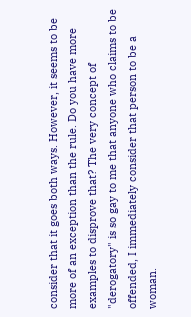consider that it goes both ways. However, it seems to be more of an exception than the rule. Do you have more examples to disprove that? The very concept of "derogatory" is so gay to me that anyone who claims to be offended, I immediately consider that person to be a woman.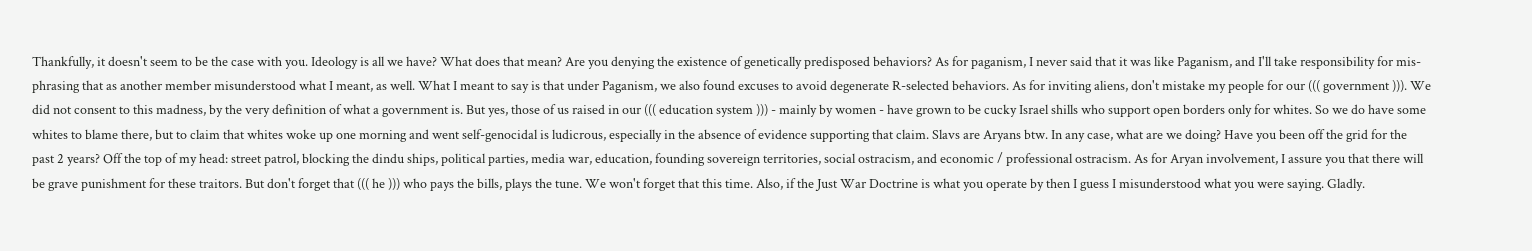Thankfully, it doesn't seem to be the case with you. Ideology is all we have? What does that mean? Are you denying the existence of genetically predisposed behaviors? As for paganism, I never said that it was like Paganism, and I'll take responsibility for mis-phrasing that as another member misunderstood what I meant, as well. What I meant to say is that under Paganism, we also found excuses to avoid degenerate R-selected behaviors. As for inviting aliens, don't mistake my people for our ((( government ))). We did not consent to this madness, by the very definition of what a government is. But yes, those of us raised in our ((( education system ))) - mainly by women - have grown to be cucky Israel shills who support open borders only for whites. So we do have some whites to blame there, but to claim that whites woke up one morning and went self-genocidal is ludicrous, especially in the absence of evidence supporting that claim. Slavs are Aryans btw. In any case, what are we doing? Have you been off the grid for the past 2 years? Off the top of my head: street patrol, blocking the dindu ships, political parties, media war, education, founding sovereign territories, social ostracism, and economic / professional ostracism. As for Aryan involvement, I assure you that there will be grave punishment for these traitors. But don't forget that ((( he ))) who pays the bills, plays the tune. We won't forget that this time. Also, if the Just War Doctrine is what you operate by then I guess I misunderstood what you were saying. Gladly.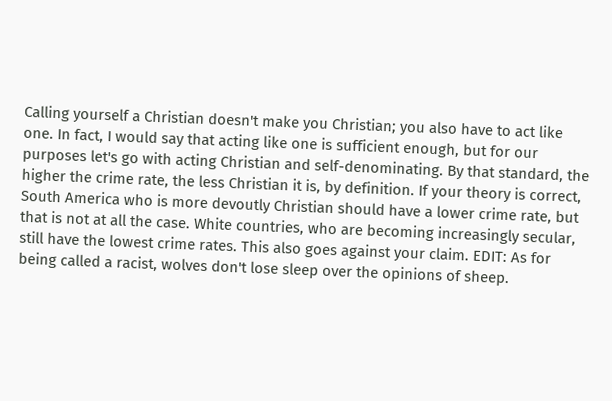Calling yourself a Christian doesn't make you Christian; you also have to act like one. In fact, I would say that acting like one is sufficient enough, but for our purposes let's go with acting Christian and self-denominating. By that standard, the higher the crime rate, the less Christian it is, by definition. If your theory is correct, South America who is more devoutly Christian should have a lower crime rate, but that is not at all the case. White countries, who are becoming increasingly secular, still have the lowest crime rates. This also goes against your claim. EDIT: As for being called a racist, wolves don't lose sleep over the opinions of sheep.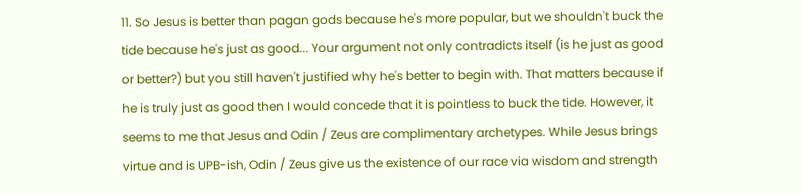11. So Jesus is better than pagan gods because he's more popular, but we shouldn't buck the tide because he's just as good... Your argument not only contradicts itself (is he just as good or better?) but you still haven't justified why he's better to begin with. That matters because if he is truly just as good then I would concede that it is pointless to buck the tide. However, it seems to me that Jesus and Odin / Zeus are complimentary archetypes. While Jesus brings virtue and is UPB-ish, Odin / Zeus give us the existence of our race via wisdom and strength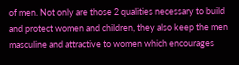of men. Not only are those 2 qualities necessary to build and protect women and children, they also keep the men masculine and attractive to women which encourages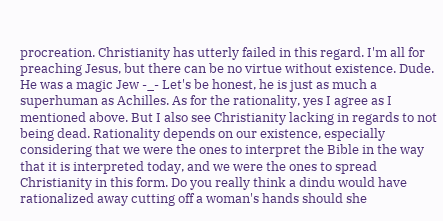procreation. Christianity has utterly failed in this regard. I'm all for preaching Jesus, but there can be no virtue without existence. Dude. He was a magic Jew -_- Let's be honest, he is just as much a superhuman as Achilles. As for the rationality, yes I agree as I mentioned above. But I also see Christianity lacking in regards to not being dead. Rationality depends on our existence, especially considering that we were the ones to interpret the Bible in the way that it is interpreted today, and we were the ones to spread Christianity in this form. Do you really think a dindu would have rationalized away cutting off a woman's hands should she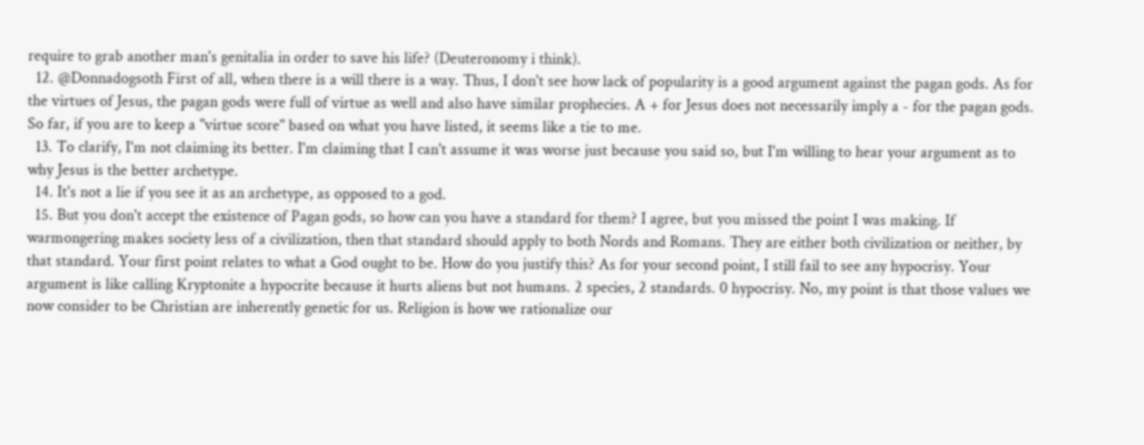require to grab another man's genitalia in order to save his life? (Deuteronomy i think).
  12. @Donnadogsoth First of all, when there is a will there is a way. Thus, I don't see how lack of popularity is a good argument against the pagan gods. As for the virtues of Jesus, the pagan gods were full of virtue as well and also have similar prophecies. A + for Jesus does not necessarily imply a - for the pagan gods. So far, if you are to keep a "virtue score" based on what you have listed, it seems like a tie to me.
  13. To clarify, I'm not claiming its better. I'm claiming that I can't assume it was worse just because you said so, but I'm willing to hear your argument as to why Jesus is the better archetype.
  14. It's not a lie if you see it as an archetype, as opposed to a god.
  15. But you don't accept the existence of Pagan gods, so how can you have a standard for them? I agree, but you missed the point I was making. If warmongering makes society less of a civilization, then that standard should apply to both Nords and Romans. They are either both civilization or neither, by that standard. Your first point relates to what a God ought to be. How do you justify this? As for your second point, I still fail to see any hypocrisy. Your argument is like calling Kryptonite a hypocrite because it hurts aliens but not humans. 2 species, 2 standards. 0 hypocrisy. No, my point is that those values we now consider to be Christian are inherently genetic for us. Religion is how we rationalize our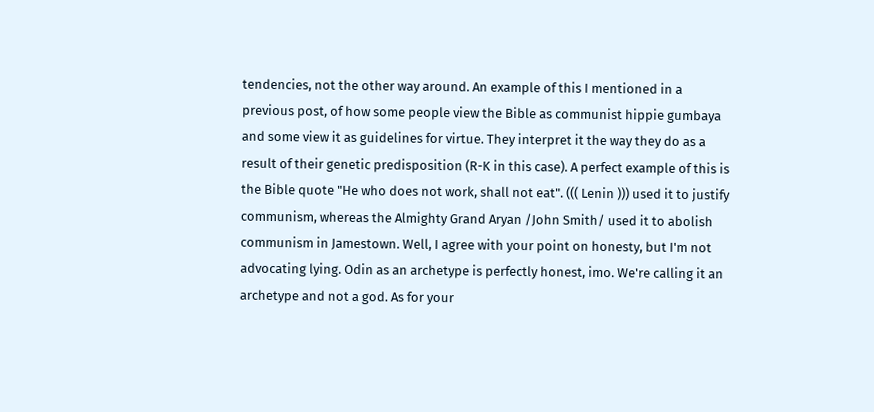tendencies, not the other way around. An example of this I mentioned in a previous post, of how some people view the Bible as communist hippie gumbaya and some view it as guidelines for virtue. They interpret it the way they do as a result of their genetic predisposition (R-K in this case). A perfect example of this is the Bible quote "He who does not work, shall not eat". ((( Lenin ))) used it to justify communism, whereas the Almighty Grand Aryan /John Smith/ used it to abolish communism in Jamestown. Well, I agree with your point on honesty, but I'm not advocating lying. Odin as an archetype is perfectly honest, imo. We're calling it an archetype and not a god. As for your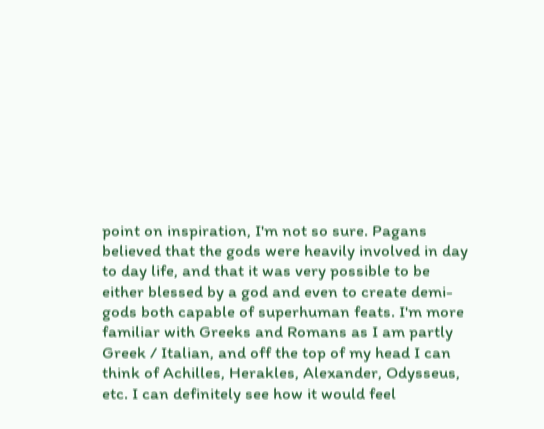point on inspiration, I'm not so sure. Pagans believed that the gods were heavily involved in day to day life, and that it was very possible to be either blessed by a god and even to create demi-gods both capable of superhuman feats. I'm more familiar with Greeks and Romans as I am partly Greek / Italian, and off the top of my head I can think of Achilles, Herakles, Alexander, Odysseus, etc. I can definitely see how it would feel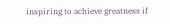inspiring to achieve greatness if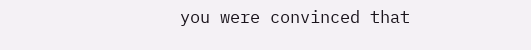you were convinced that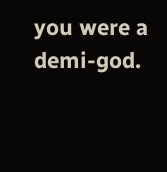you were a demi-god.